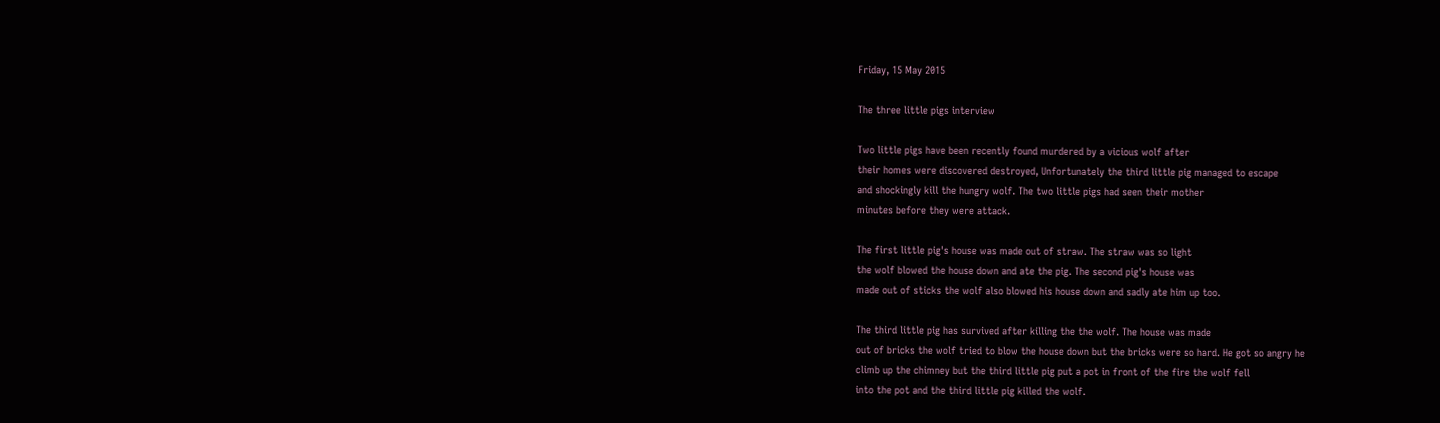Friday, 15 May 2015

The three little pigs interview

Two little pigs have been recently found murdered by a vicious wolf after
their homes were discovered destroyed, Unfortunately the third little pig managed to escape
and shockingly kill the hungry wolf. The two little pigs had seen their mother
minutes before they were attack.

The first little pig's house was made out of straw. The straw was so light
the wolf blowed the house down and ate the pig. The second pig's house was
made out of sticks the wolf also blowed his house down and sadly ate him up too.

The third little pig has survived after killing the the wolf. The house was made
out of bricks the wolf tried to blow the house down but the bricks were so hard. He got so angry he
climb up the chimney but the third little pig put a pot in front of the fire the wolf fell
into the pot and the third little pig killed the wolf.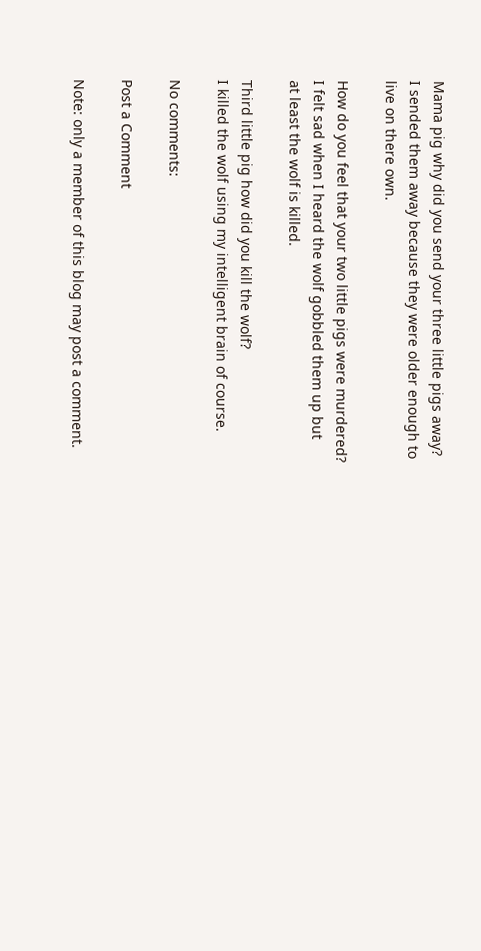Mama pig why did you send your three little pigs away?
I sended them away because they were older enough to
live on there own.

How do you feel that your two little pigs were murdered?
I felt sad when I heard the wolf gobbled them up but
at least the wolf is killed.

Third little pig how did you kill the wolf?
I killed the wolf using my intelligent brain of course.

No comments:

Post a Comment

Note: only a member of this blog may post a comment.